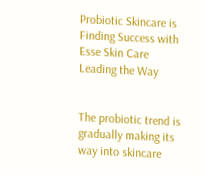Probiotic Skincare is Finding Success with Esse Skin Care Leading the Way


The probiotic trend is gradually making its way into skincare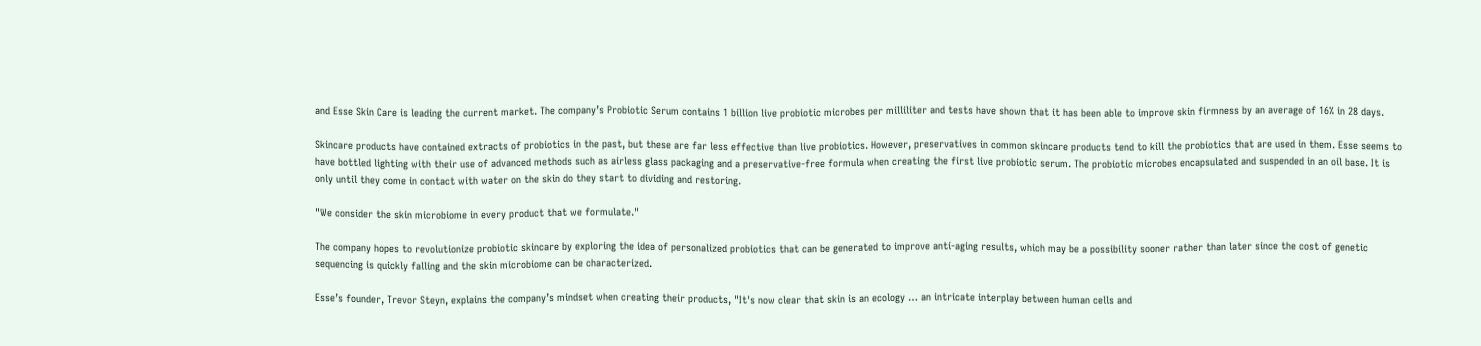and Esse Skin Care is leading the current market. The company’s Probiotic Serum contains 1 billion live probiotic microbes per milliliter and tests have shown that it has been able to improve skin firmness by an average of 16% in 28 days.

Skincare products have contained extracts of probiotics in the past, but these are far less effective than live probiotics. However, preservatives in common skincare products tend to kill the probiotics that are used in them. Esse seems to have bottled lighting with their use of advanced methods such as airless glass packaging and a preservative-free formula when creating the first live probiotic serum. The probiotic microbes encapsulated and suspended in an oil base. It is only until they come in contact with water on the skin do they start to dividing and restoring.

"We consider the skin microbiome in every product that we formulate."

The company hopes to revolutionize probiotic skincare by exploring the idea of personalized probiotics that can be generated to improve anti-aging results, which may be a possibility sooner rather than later since the cost of genetic sequencing is quickly falling and the skin microbiome can be characterized.

Esse’s founder, Trevor Steyn, explains the company’s mindset when creating their products, "It's now clear that skin is an ecology … an intricate interplay between human cells and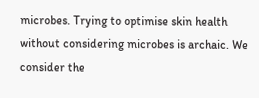microbes. Trying to optimise skin health without considering microbes is archaic. We consider the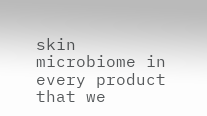skin microbiome in every product that we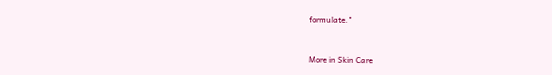formulate."


More in Skin Care